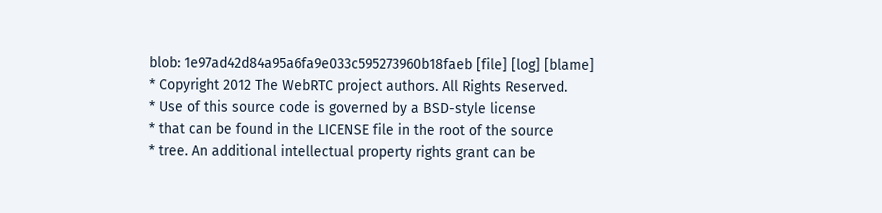blob: 1e97ad42d84a95a6fa9e033c595273960b18faeb [file] [log] [blame]
* Copyright 2012 The WebRTC project authors. All Rights Reserved.
* Use of this source code is governed by a BSD-style license
* that can be found in the LICENSE file in the root of the source
* tree. An additional intellectual property rights grant can be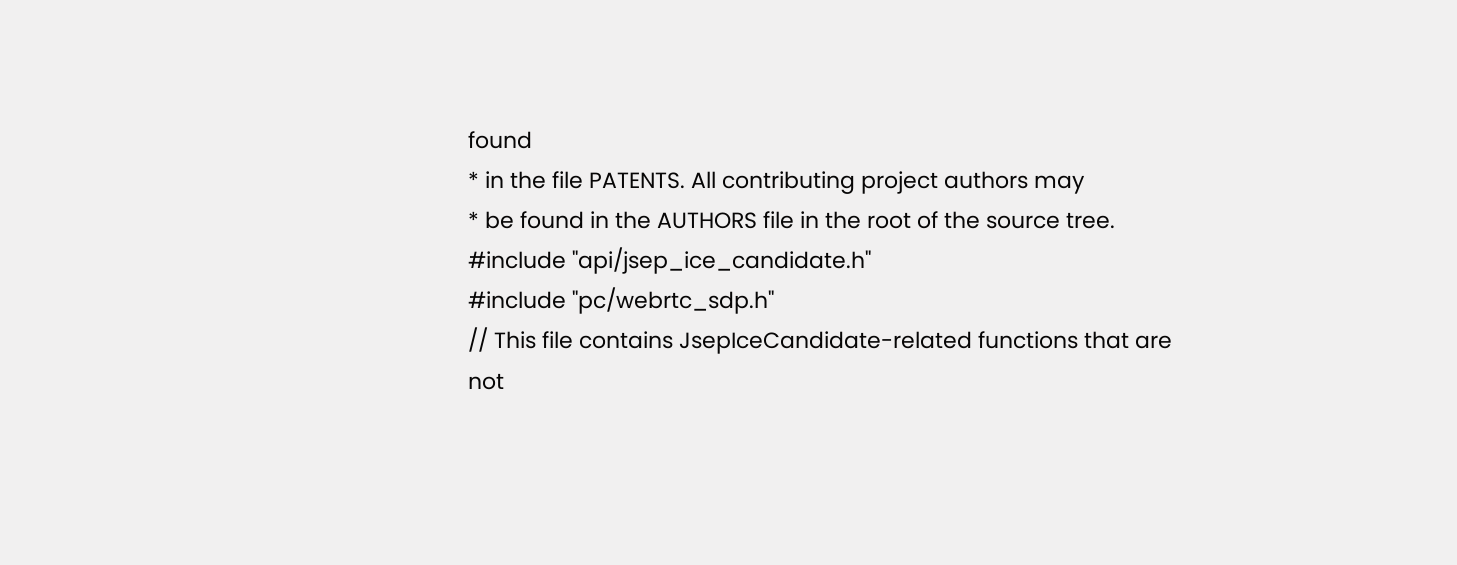found
* in the file PATENTS. All contributing project authors may
* be found in the AUTHORS file in the root of the source tree.
#include "api/jsep_ice_candidate.h"
#include "pc/webrtc_sdp.h"
// This file contains JsepIceCandidate-related functions that are not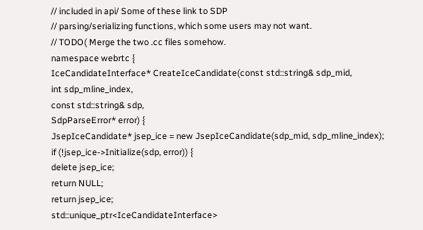// included in api/ Some of these link to SDP
// parsing/serializing functions, which some users may not want.
// TODO( Merge the two .cc files somehow.
namespace webrtc {
IceCandidateInterface* CreateIceCandidate(const std::string& sdp_mid,
int sdp_mline_index,
const std::string& sdp,
SdpParseError* error) {
JsepIceCandidate* jsep_ice = new JsepIceCandidate(sdp_mid, sdp_mline_index);
if (!jsep_ice->Initialize(sdp, error)) {
delete jsep_ice;
return NULL;
return jsep_ice;
std::unique_ptr<IceCandidateInterface>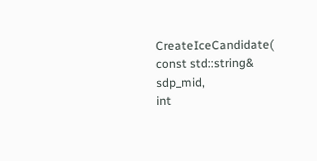CreateIceCandidate(
const std::string& sdp_mid,
int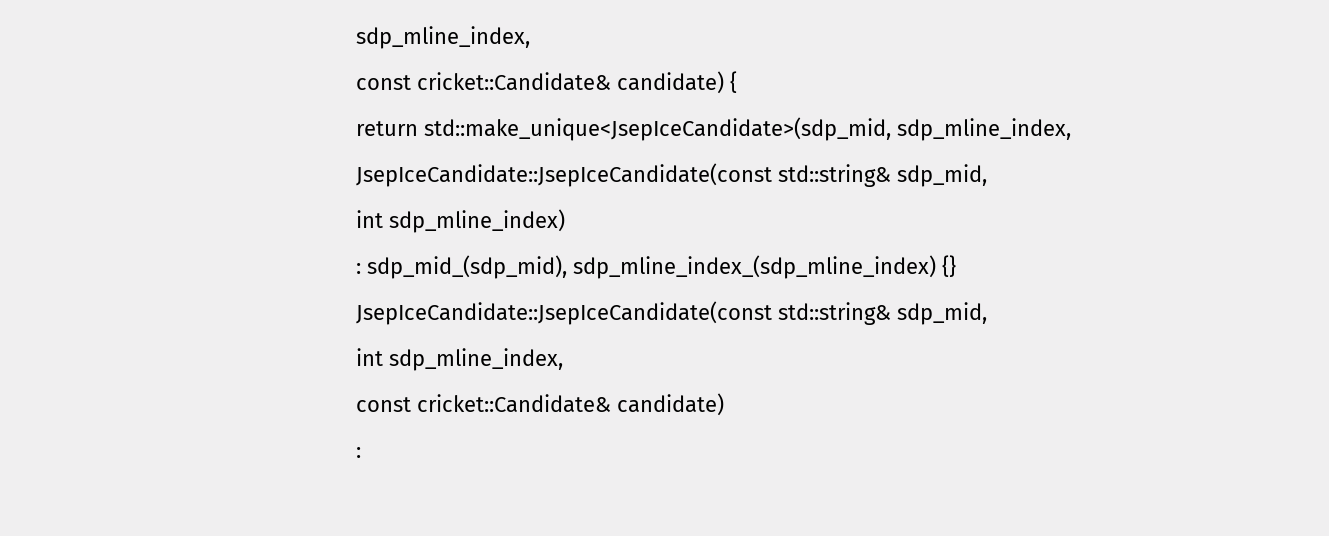sdp_mline_index,
const cricket::Candidate& candidate) {
return std::make_unique<JsepIceCandidate>(sdp_mid, sdp_mline_index,
JsepIceCandidate::JsepIceCandidate(const std::string& sdp_mid,
int sdp_mline_index)
: sdp_mid_(sdp_mid), sdp_mline_index_(sdp_mline_index) {}
JsepIceCandidate::JsepIceCandidate(const std::string& sdp_mid,
int sdp_mline_index,
const cricket::Candidate& candidate)
: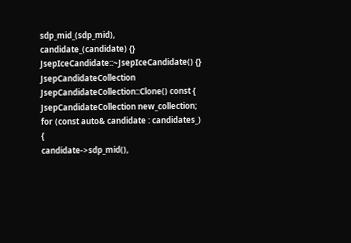sdp_mid_(sdp_mid),
candidate_(candidate) {}
JsepIceCandidate::~JsepIceCandidate() {}
JsepCandidateCollection JsepCandidateCollection::Clone() const {
JsepCandidateCollection new_collection;
for (const auto& candidate : candidates_) {
candidate->sdp_mid(),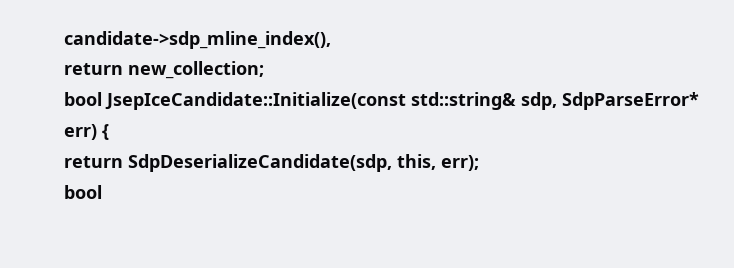candidate->sdp_mline_index(),
return new_collection;
bool JsepIceCandidate::Initialize(const std::string& sdp, SdpParseError* err) {
return SdpDeserializeCandidate(sdp, this, err);
bool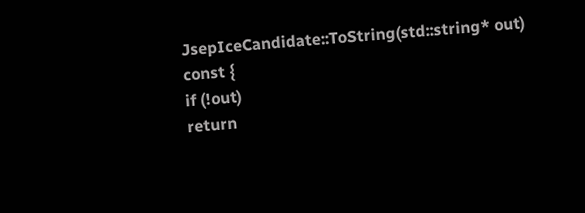JsepIceCandidate::ToString(std::string* out) const {
if (!out)
return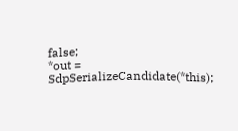false;
*out = SdpSerializeCandidate(*this);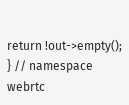return !out->empty();
} // namespace webrtc